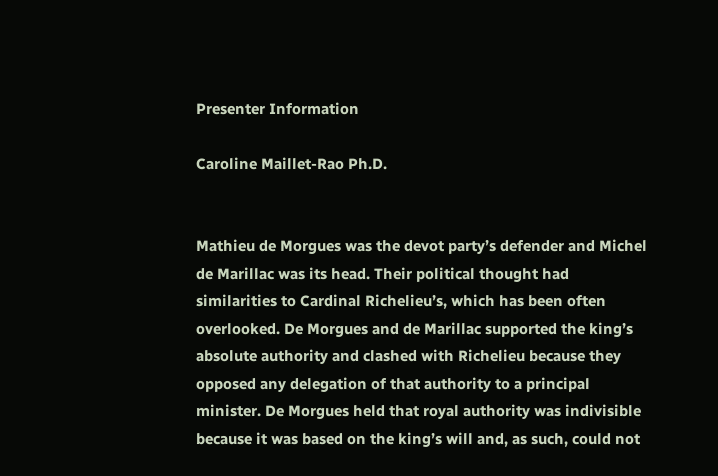Presenter Information

Caroline Maillet-Rao Ph.D.


Mathieu de Morgues was the devot party’s defender and Michel de Marillac was its head. Their political thought had similarities to Cardinal Richelieu’s, which has been often overlooked. De Morgues and de Marillac supported the king’s absolute authority and clashed with Richelieu because they opposed any delegation of that authority to a principal minister. De Morgues held that royal authority was indivisible because it was based on the king’s will and, as such, could not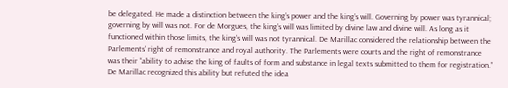be delegated. He made a distinction between the king’s power and the king’s will. Governing by power was tyrannical; governing by will was not. For de Morgues, the king’s will was limited by divine law and divine will. As long as it functioned within those limits, the king’s will was not tyrannical. De Marillac considered the relationship between the Parlements’ right of remonstrance and royal authority. The Parlements were courts and the right of remonstrance was their “ability to advise the king of faults of form and substance in legal texts submitted to them for registration.” De Marillac recognized this ability but refuted the idea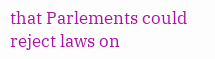that Parlements could reject laws on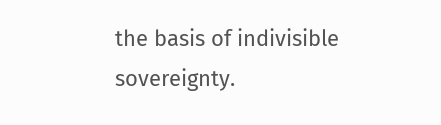the basis of indivisible sovereignty.